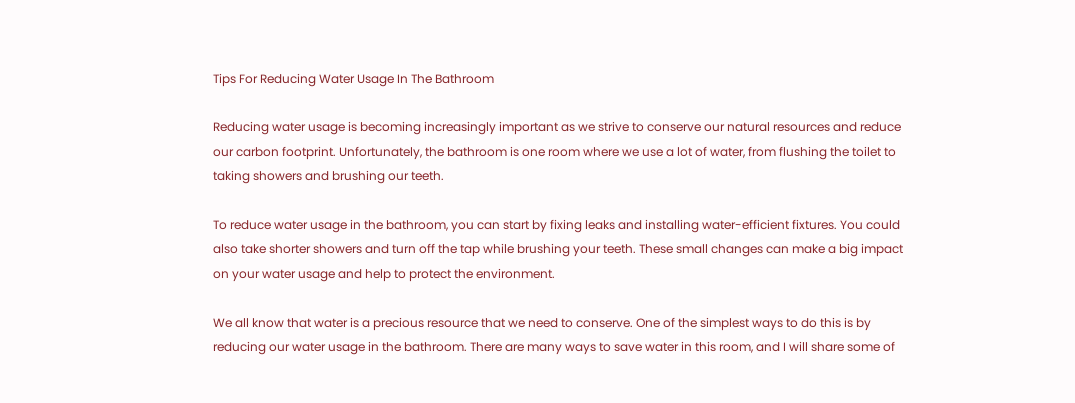Tips For Reducing Water Usage In The Bathroom

Reducing water usage is becoming increasingly important as we strive to conserve our natural resources and reduce our carbon footprint. Unfortunately, the bathroom is one room where we use a lot of water, from flushing the toilet to taking showers and brushing our teeth.

To reduce water usage in the bathroom, you can start by fixing leaks and installing water-efficient fixtures. You could also take shorter showers and turn off the tap while brushing your teeth. These small changes can make a big impact on your water usage and help to protect the environment.

We all know that water is a precious resource that we need to conserve. One of the simplest ways to do this is by reducing our water usage in the bathroom. There are many ways to save water in this room, and I will share some of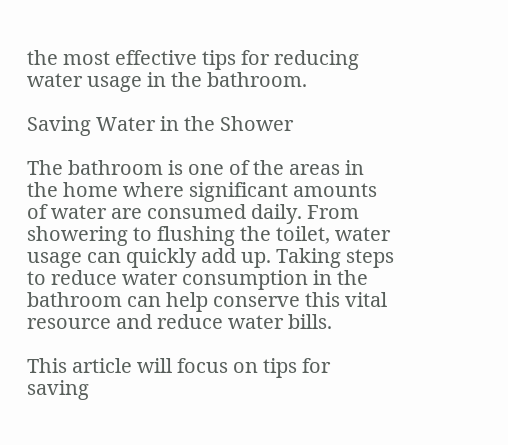the most effective tips for reducing water usage in the bathroom.

Saving Water in the Shower

The bathroom is one of the areas in the home where significant amounts of water are consumed daily. From showering to flushing the toilet, water usage can quickly add up. Taking steps to reduce water consumption in the bathroom can help conserve this vital resource and reduce water bills.

This article will focus on tips for saving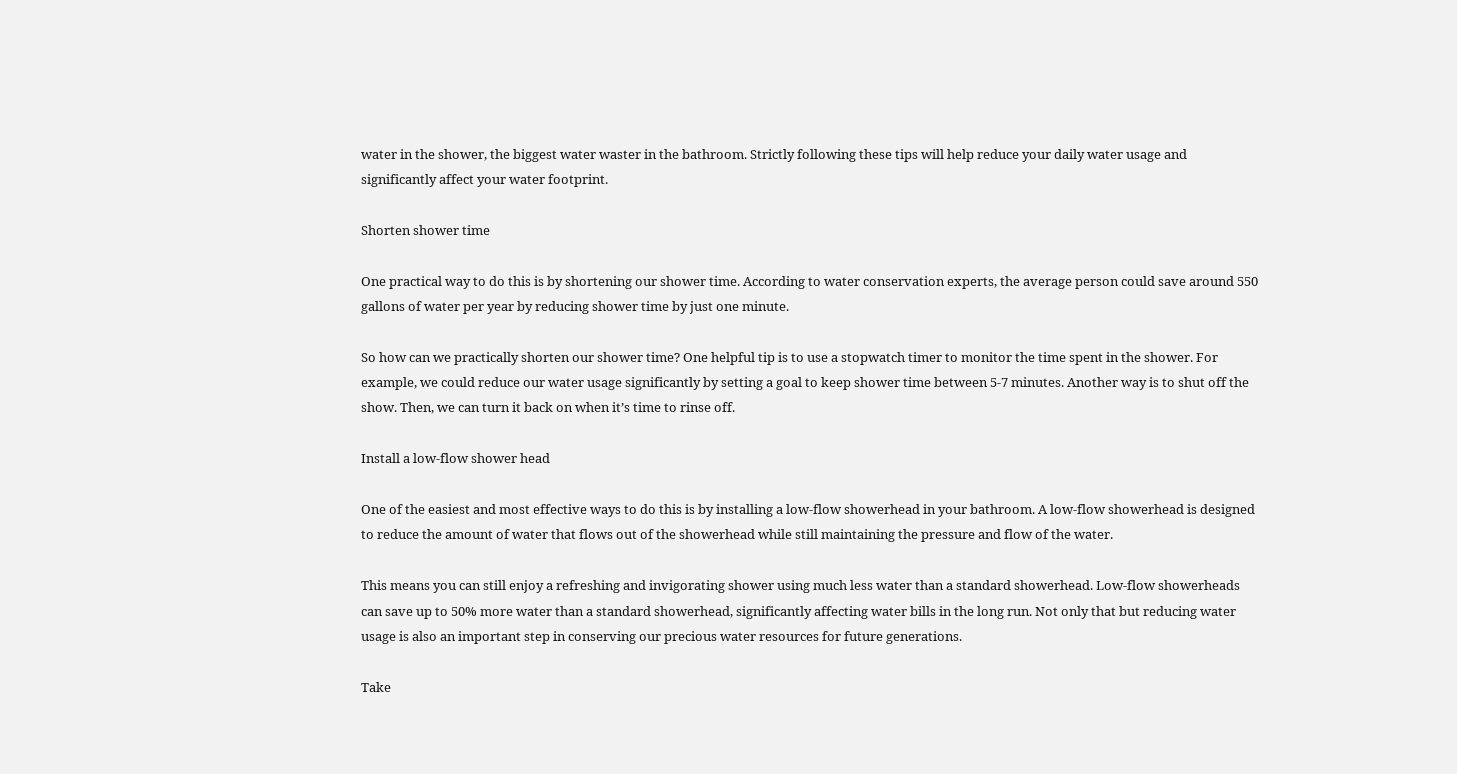water in the shower, the biggest water waster in the bathroom. Strictly following these tips will help reduce your daily water usage and significantly affect your water footprint.

Shorten shower time

One practical way to do this is by shortening our shower time. According to water conservation experts, the average person could save around 550 gallons of water per year by reducing shower time by just one minute.

So how can we practically shorten our shower time? One helpful tip is to use a stopwatch timer to monitor the time spent in the shower. For example, we could reduce our water usage significantly by setting a goal to keep shower time between 5-7 minutes. Another way is to shut off the show. Then, we can turn it back on when it’s time to rinse off.

Install a low-flow shower head

One of the easiest and most effective ways to do this is by installing a low-flow showerhead in your bathroom. A low-flow showerhead is designed to reduce the amount of water that flows out of the showerhead while still maintaining the pressure and flow of the water.

This means you can still enjoy a refreshing and invigorating shower using much less water than a standard showerhead. Low-flow showerheads can save up to 50% more water than a standard showerhead, significantly affecting water bills in the long run. Not only that but reducing water usage is also an important step in conserving our precious water resources for future generations.

Take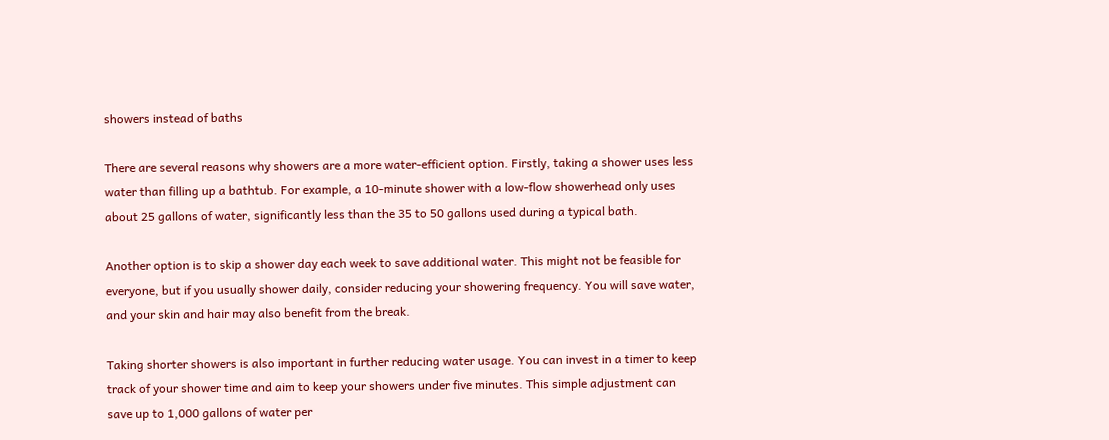showers instead of baths

There are several reasons why showers are a more water-efficient option. Firstly, taking a shower uses less water than filling up a bathtub. For example, a 10-minute shower with a low-flow showerhead only uses about 25 gallons of water, significantly less than the 35 to 50 gallons used during a typical bath.

Another option is to skip a shower day each week to save additional water. This might not be feasible for everyone, but if you usually shower daily, consider reducing your showering frequency. You will save water, and your skin and hair may also benefit from the break.

Taking shorter showers is also important in further reducing water usage. You can invest in a timer to keep track of your shower time and aim to keep your showers under five minutes. This simple adjustment can save up to 1,000 gallons of water per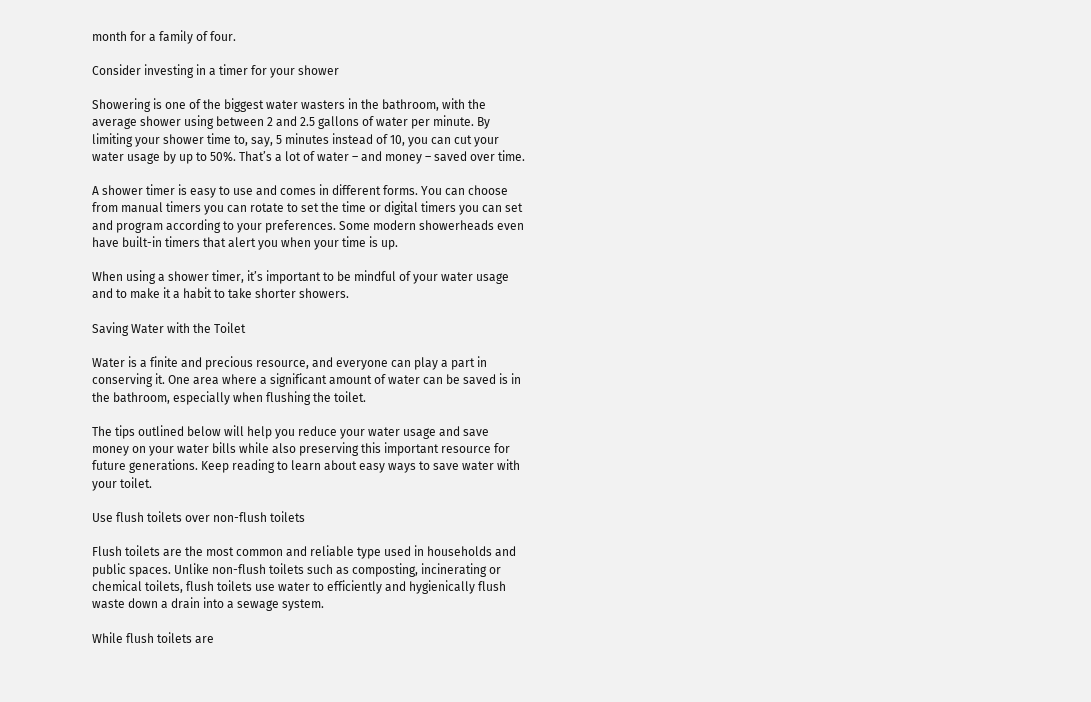month for a family of four.

Consider investing in a timer for your shower

Showering is one of the biggest water wasters in the bathroom, with the average shower using between 2 and 2.5 gallons of water per minute. By limiting your shower time to, say, 5 minutes instead of 10, you can cut your water usage by up to 50%. That’s a lot of water – and money – saved over time.

A shower timer is easy to use and comes in different forms. You can choose from manual timers you can rotate to set the time or digital timers you can set and program according to your preferences. Some modern showerheads even have built-in timers that alert you when your time is up.

When using a shower timer, it’s important to be mindful of your water usage and to make it a habit to take shorter showers.

Saving Water with the Toilet

Water is a finite and precious resource, and everyone can play a part in conserving it. One area where a significant amount of water can be saved is in the bathroom, especially when flushing the toilet.

The tips outlined below will help you reduce your water usage and save money on your water bills while also preserving this important resource for future generations. Keep reading to learn about easy ways to save water with your toilet.

Use flush toilets over non-flush toilets

Flush toilets are the most common and reliable type used in households and public spaces. Unlike non-flush toilets such as composting, incinerating or chemical toilets, flush toilets use water to efficiently and hygienically flush waste down a drain into a sewage system.

While flush toilets are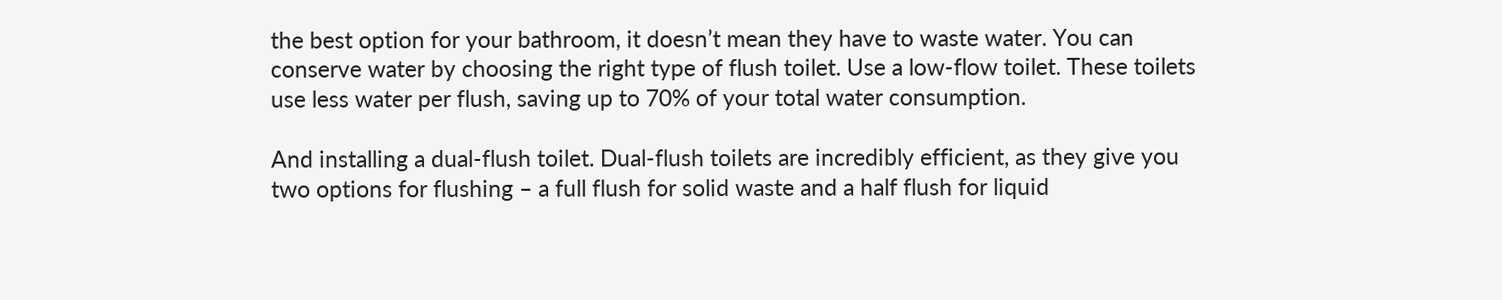the best option for your bathroom, it doesn’t mean they have to waste water. You can conserve water by choosing the right type of flush toilet. Use a low-flow toilet. These toilets use less water per flush, saving up to 70% of your total water consumption.

And installing a dual-flush toilet. Dual-flush toilets are incredibly efficient, as they give you two options for flushing – a full flush for solid waste and a half flush for liquid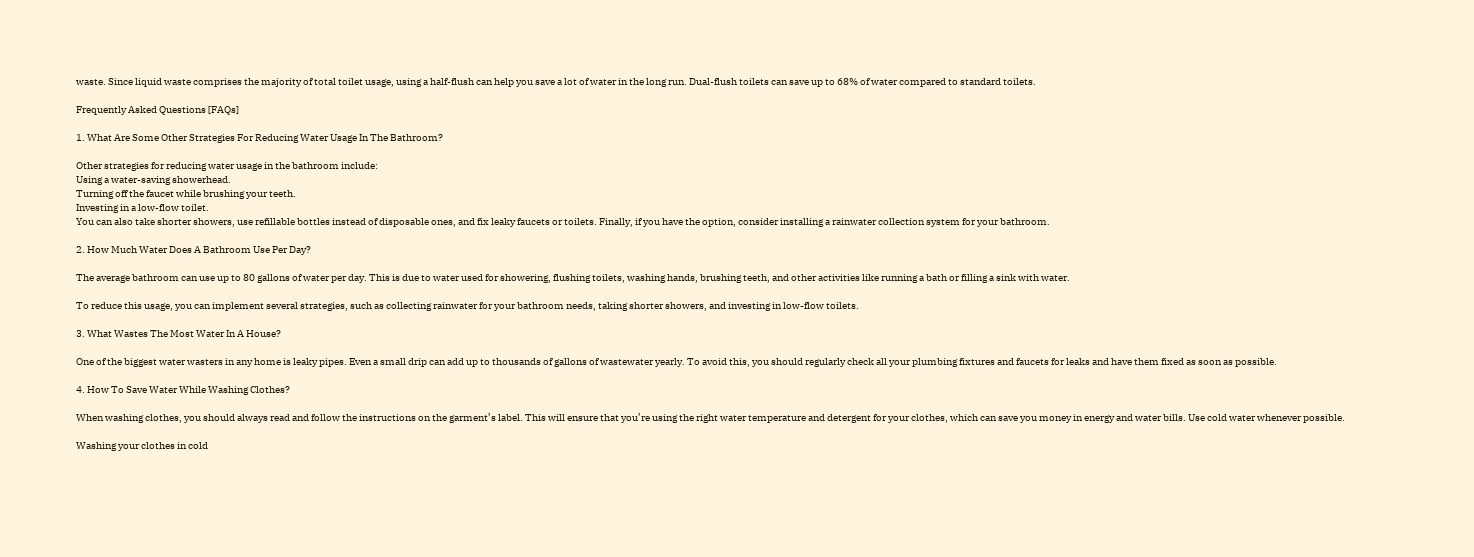waste. Since liquid waste comprises the majority of total toilet usage, using a half-flush can help you save a lot of water in the long run. Dual-flush toilets can save up to 68% of water compared to standard toilets.

Frequently Asked Questions [FAQs]

1. What Are Some Other Strategies For Reducing Water Usage In The Bathroom?

Other strategies for reducing water usage in the bathroom include:
Using a water-saving showerhead.
Turning off the faucet while brushing your teeth.
Investing in a low-flow toilet.
You can also take shorter showers, use refillable bottles instead of disposable ones, and fix leaky faucets or toilets. Finally, if you have the option, consider installing a rainwater collection system for your bathroom.

2. How Much Water Does A Bathroom Use Per Day?

The average bathroom can use up to 80 gallons of water per day. This is due to water used for showering, flushing toilets, washing hands, brushing teeth, and other activities like running a bath or filling a sink with water.

To reduce this usage, you can implement several strategies, such as collecting rainwater for your bathroom needs, taking shorter showers, and investing in low-flow toilets.

3. What Wastes The Most Water In A House?

One of the biggest water wasters in any home is leaky pipes. Even a small drip can add up to thousands of gallons of wastewater yearly. To avoid this, you should regularly check all your plumbing fixtures and faucets for leaks and have them fixed as soon as possible.

4. How To Save Water While Washing Clothes?

When washing clothes, you should always read and follow the instructions on the garment’s label. This will ensure that you’re using the right water temperature and detergent for your clothes, which can save you money in energy and water bills. Use cold water whenever possible.

Washing your clothes in cold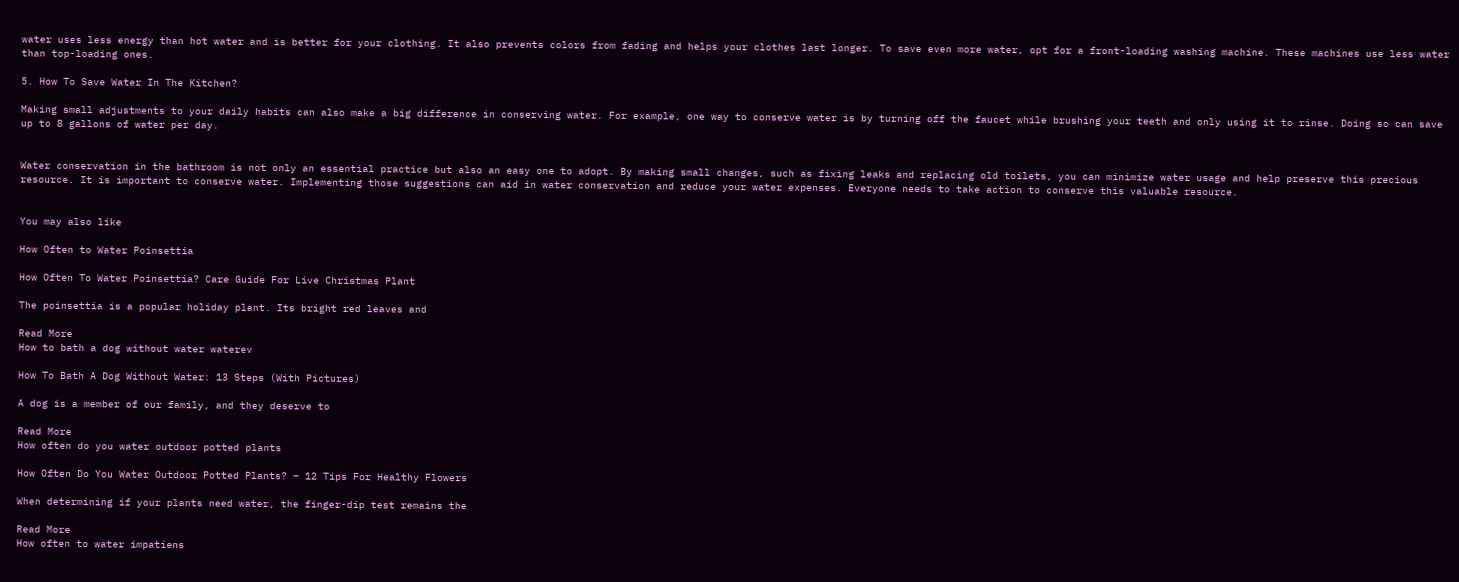water uses less energy than hot water and is better for your clothing. It also prevents colors from fading and helps your clothes last longer. To save even more water, opt for a front-loading washing machine. These machines use less water than top-loading ones.

5. How To Save Water In The Kitchen?

Making small adjustments to your daily habits can also make a big difference in conserving water. For example, one way to conserve water is by turning off the faucet while brushing your teeth and only using it to rinse. Doing so can save up to 8 gallons of water per day.


Water conservation in the bathroom is not only an essential practice but also an easy one to adopt. By making small changes, such as fixing leaks and replacing old toilets, you can minimize water usage and help preserve this precious resource. It is important to conserve water. Implementing those suggestions can aid in water conservation and reduce your water expenses. Everyone needs to take action to conserve this valuable resource.


You may also like

How Often to Water Poinsettia

How Often To Water Poinsettia? Care Guide For Live Christmas Plant

The poinsettia is a popular holiday plant. Its bright red leaves and

Read More
How to bath a dog without water waterev

How To Bath A Dog Without Water: 13 Steps (With Pictures)

A dog is a member of our family, and they deserve to

Read More
How often do you water outdoor potted plants

How Often Do You Water Outdoor Potted Plants? – 12 Tips For Healthy Flowers

When determining if your plants need water, the finger-dip test remains the

Read More
How often to water impatiens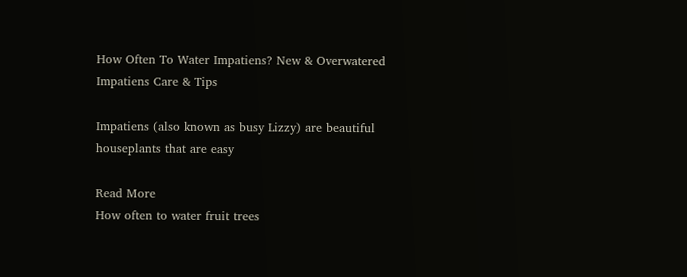How Often To Water Impatiens? New & Overwatered Impatiens Care & Tips

Impatiens (also known as busy Lizzy) are beautiful houseplants that are easy

Read More
How often to water fruit trees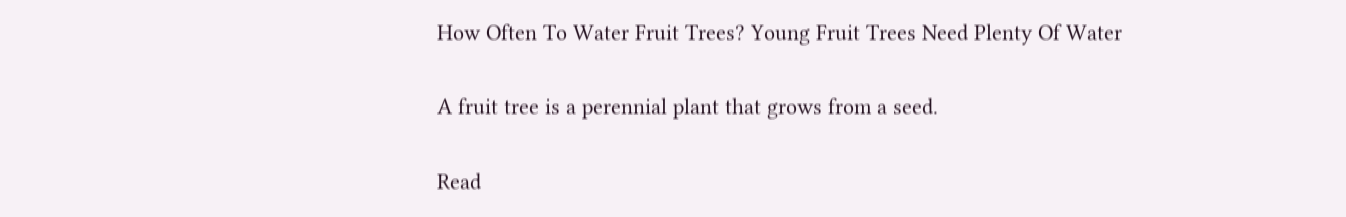How Often To Water Fruit Trees? Young Fruit Trees Need Plenty Of Water

A fruit tree is a perennial plant that grows from a seed.

Read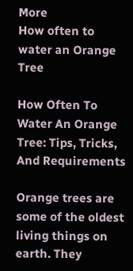More
How often to water an Orange Tree

How Often To Water An Orange Tree: Tips, Tricks, And Requirements

Orange trees are some of the oldest living things on earth. They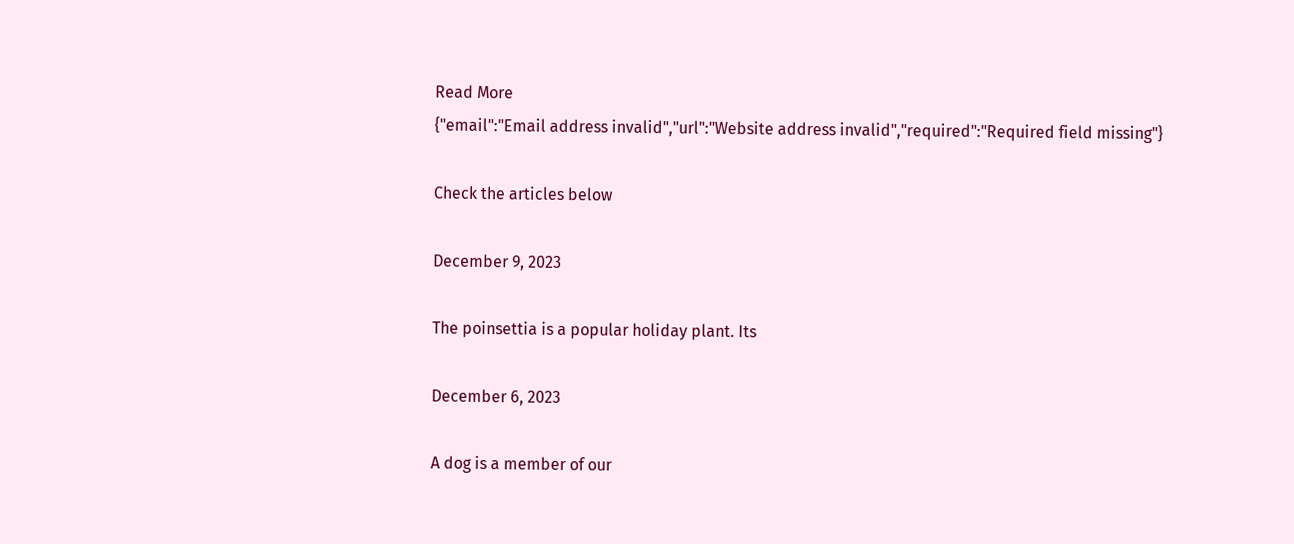Read More
{"email":"Email address invalid","url":"Website address invalid","required":"Required field missing"}

Check the articles below

December 9, 2023

The poinsettia is a popular holiday plant. Its

December 6, 2023

A dog is a member of our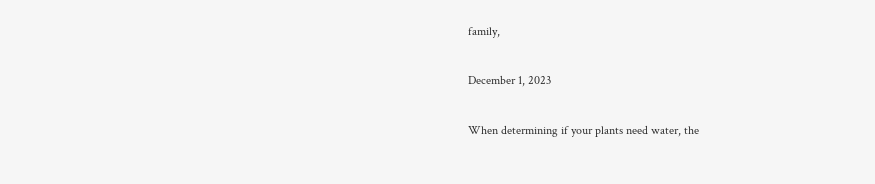family,

December 1, 2023

When determining if your plants need water, the